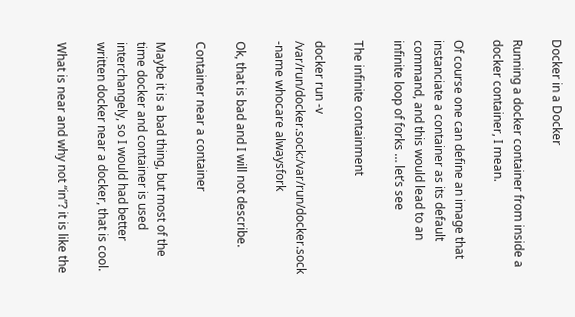Docker in a Docker

Running a docker container from inside a docker container, I mean.

Of course one can define an image that instanciate a container as its default command, and this would lead to an infinite loop of forks … let’s see

The infinite containment

docker run -v /var/run/docker.sock:/var/run/docker.sock -name whocare alwaysfork

Ok, that is bad and I will not describe.

Container near a container

Maybe it is a bad thing, but most of the time docker and container is used interchangely, so I would had better written docker near a docker, that is cool.

What is near and why not “in”? it is like the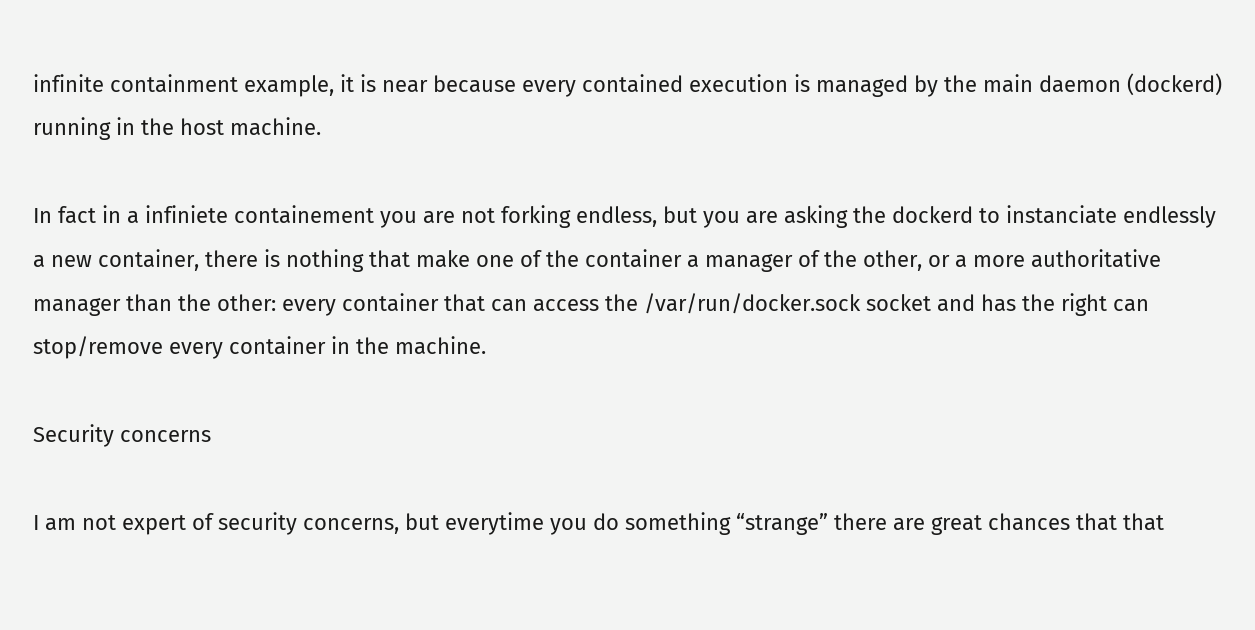infinite containment example, it is near because every contained execution is managed by the main daemon (dockerd) running in the host machine.

In fact in a infiniete containement you are not forking endless, but you are asking the dockerd to instanciate endlessly a new container, there is nothing that make one of the container a manager of the other, or a more authoritative manager than the other: every container that can access the /var/run/docker.sock socket and has the right can stop/remove every container in the machine.

Security concerns

I am not expert of security concerns, but everytime you do something “strange” there are great chances that that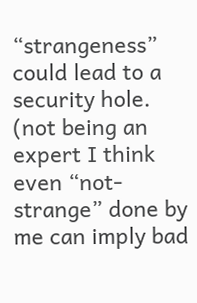“strangeness” could lead to a security hole. (not being an expert I think even “not-strange” done by me can imply bad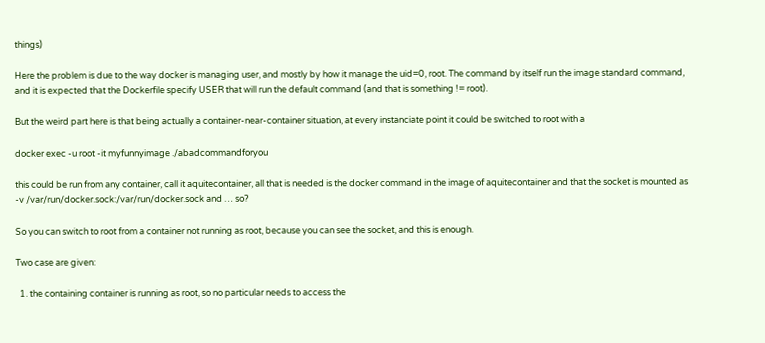things)

Here the problem is due to the way docker is managing user, and mostly by how it manage the uid=0, root. The command by itself run the image standard command, and it is expected that the Dockerfile specify USER that will run the default command (and that is something != root).

But the weird part here is that being actually a container-near-container situation, at every instanciate point it could be switched to root with a

docker exec -u root -it myfunnyimage ./abadcommandforyou

this could be run from any container, call it aquitecontainer, all that is needed is the docker command in the image of aquitecontainer and that the socket is mounted as -v /var/run/docker.sock:/var/run/docker.sock and … so?

So you can switch to root from a container not running as root, because you can see the socket, and this is enough.

Two case are given:

  1. the containing container is running as root, so no particular needs to access the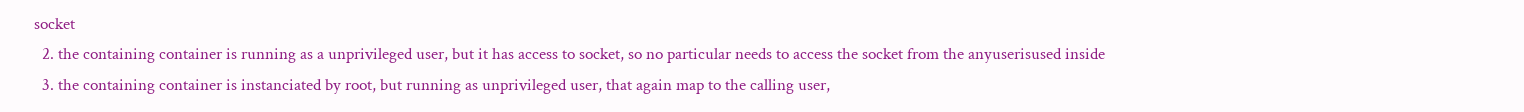socket
  2. the containing container is running as a unprivileged user, but it has access to socket, so no particular needs to access the socket from the anyuserisused inside
  3. the containing container is instanciated by root, but running as unprivileged user, that again map to the calling user,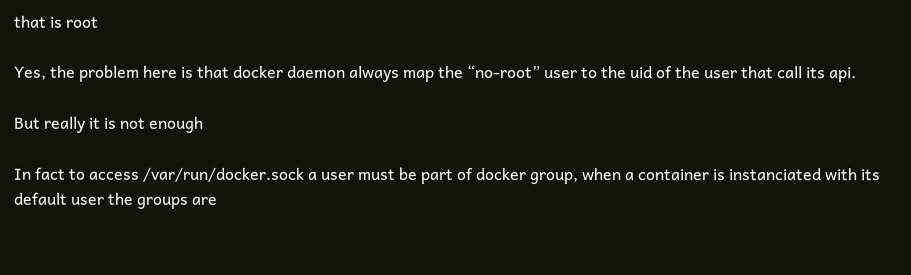that is root

Yes, the problem here is that docker daemon always map the “no-root” user to the uid of the user that call its api.

But really it is not enough

In fact to access /var/run/docker.sock a user must be part of docker group, when a container is instanciated with its default user the groups are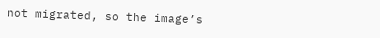not migrated, so the image’s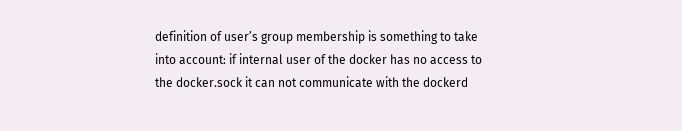definition of user’s group membership is something to take into account: if internal user of the docker has no access to the docker.sock it can not communicate with the dockerd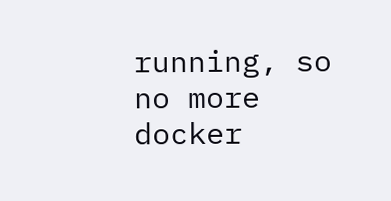running, so no more docker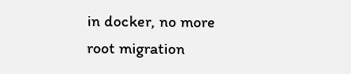in docker, no more root migration